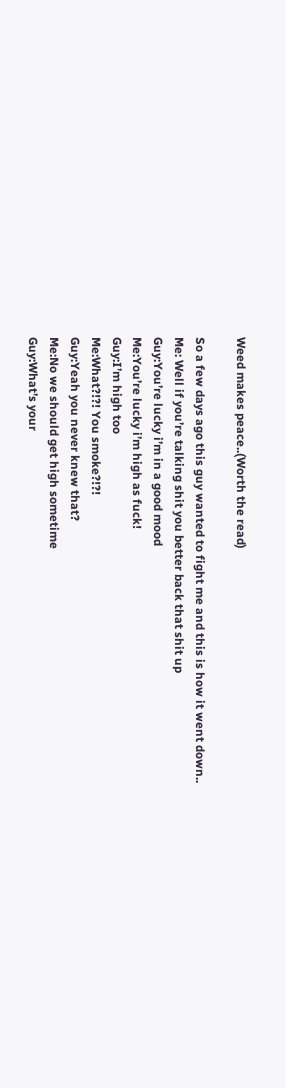Weed makes peace..(Worth the read)

So a few days ago this guy wanted to fight me and this is how it went down..
Me: Well if you’re talking shit you better back that shit up
Guy:You’re lucky i’m in a good mood
Me:You’re lucky i’m high as fuck!
Guy:I’m high too
Me:What?!?! You smoke?!?!
Guy:Yeah you never knew that?
Me:No we should get high sometime
Guy:What’s your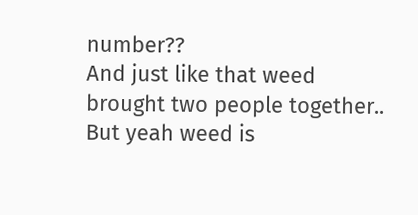number??
And just like that weed brought two people together.. But yeah weed is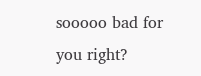sooooo bad for you right?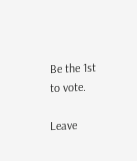Be the 1st to vote.

Leave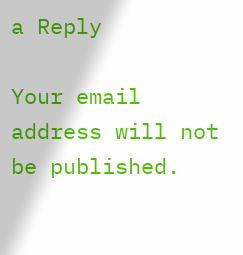a Reply

Your email address will not be published.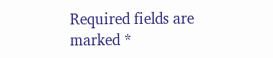Required fields are marked *